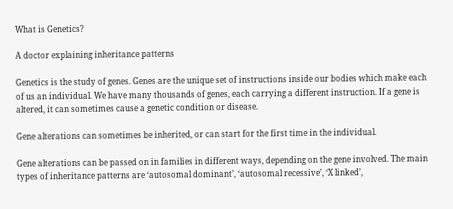What is Genetics?

A doctor explaining inheritance patterns

Genetics is the study of genes. Genes are the unique set of instructions inside our bodies which make each of us an individual. We have many thousands of genes, each carrying a different instruction. If a gene is altered, it can sometimes cause a genetic condition or disease.

Gene alterations can sometimes be inherited, or can start for the first time in the individual.

Gene alterations can be passed on in families in different ways, depending on the gene involved. The main types of inheritance patterns are ‘autosomal dominant’, ‘autosomal recessive’, ‘X linked’,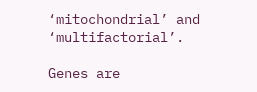‘mitochondrial’ and ‘multifactorial’.

Genes are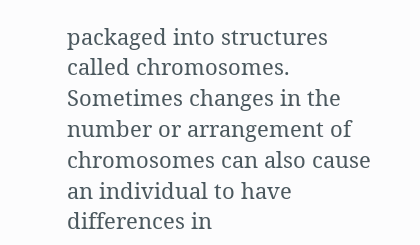packaged into structures called chromosomes. Sometimes changes in the number or arrangement of chromosomes can also cause an individual to have differences in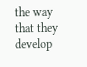the way that they develop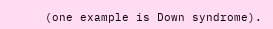(one example is Down syndrome).